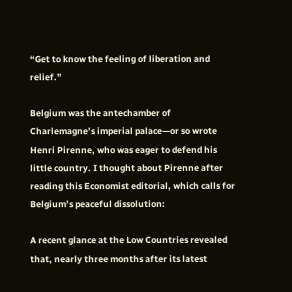“Get to know the feeling of liberation and relief.”

Belgium was the antechamber of Charlemagne’s imperial palace—or so wrote Henri Pirenne, who was eager to defend his little country. I thought about Pirenne after reading this Economist editorial, which calls for Belgium’s peaceful dissolution:

A recent glance at the Low Countries revealed that, nearly three months after its latest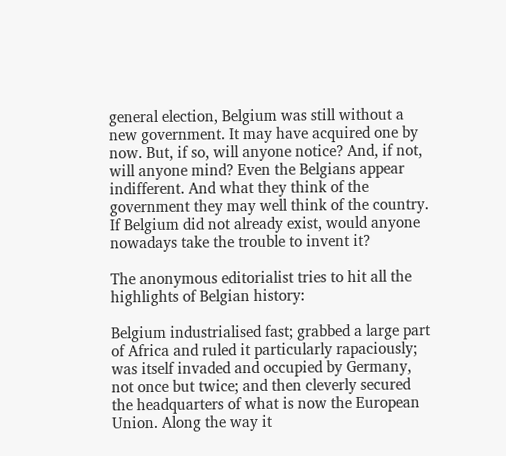general election, Belgium was still without a new government. It may have acquired one by now. But, if so, will anyone notice? And, if not, will anyone mind? Even the Belgians appear indifferent. And what they think of the government they may well think of the country. If Belgium did not already exist, would anyone nowadays take the trouble to invent it?

The anonymous editorialist tries to hit all the highlights of Belgian history:

Belgium industrialised fast; grabbed a large part of Africa and ruled it particularly rapaciously; was itself invaded and occupied by Germany, not once but twice; and then cleverly secured the headquarters of what is now the European Union. Along the way it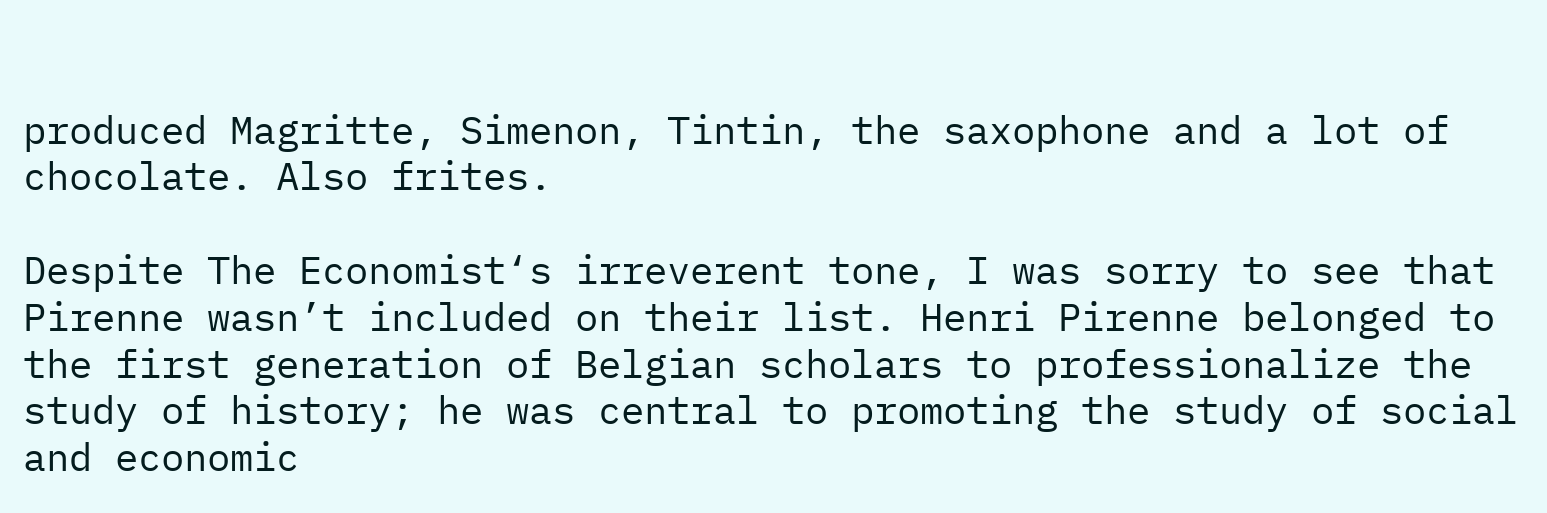produced Magritte, Simenon, Tintin, the saxophone and a lot of chocolate. Also frites.

Despite The Economist‘s irreverent tone, I was sorry to see that Pirenne wasn’t included on their list. Henri Pirenne belonged to the first generation of Belgian scholars to professionalize the study of history; he was central to promoting the study of social and economic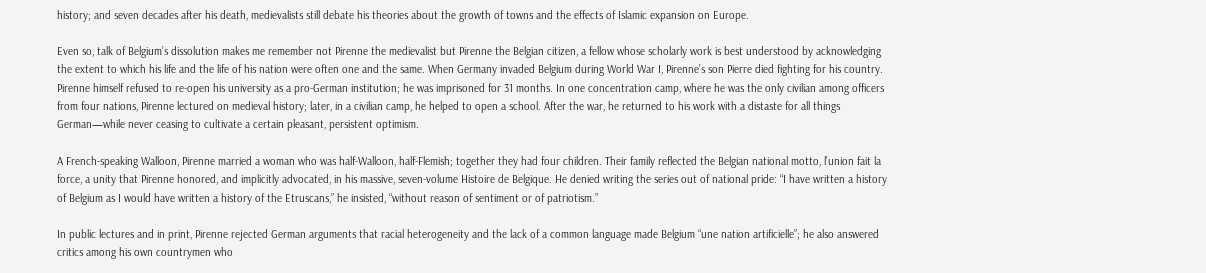history; and seven decades after his death, medievalists still debate his theories about the growth of towns and the effects of Islamic expansion on Europe.

Even so, talk of Belgium’s dissolution makes me remember not Pirenne the medievalist but Pirenne the Belgian citizen, a fellow whose scholarly work is best understood by acknowledging the extent to which his life and the life of his nation were often one and the same. When Germany invaded Belgium during World War I, Pirenne’s son Pierre died fighting for his country. Pirenne himself refused to re-open his university as a pro-German institution; he was imprisoned for 31 months. In one concentration camp, where he was the only civilian among officers from four nations, Pirenne lectured on medieval history; later, in a civilian camp, he helped to open a school. After the war, he returned to his work with a distaste for all things German—while never ceasing to cultivate a certain pleasant, persistent optimism.

A French-speaking Walloon, Pirenne married a woman who was half-Walloon, half-Flemish; together they had four children. Their family reflected the Belgian national motto, l’union fait la force, a unity that Pirenne honored, and implicitly advocated, in his massive, seven-volume Histoire de Belgique. He denied writing the series out of national pride: “I have written a history of Belgium as I would have written a history of the Etruscans,” he insisted, “without reason of sentiment or of patriotism.”

In public lectures and in print, Pirenne rejected German arguments that racial heterogeneity and the lack of a common language made Belgium “une nation artificielle”; he also answered critics among his own countrymen who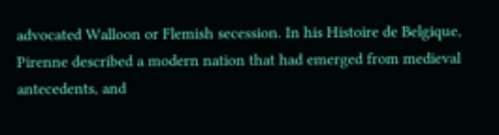advocated Walloon or Flemish secession. In his Histoire de Belgique, Pirenne described a modern nation that had emerged from medieval antecedents, and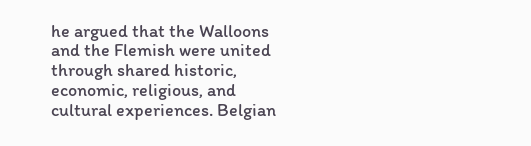he argued that the Walloons and the Flemish were united through shared historic, economic, religious, and cultural experiences. Belgian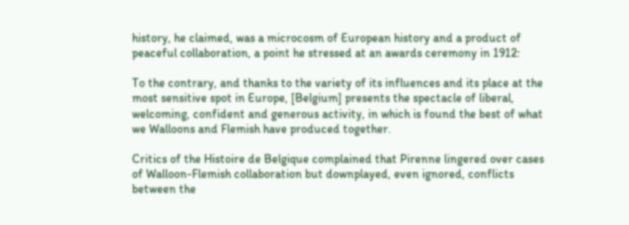history, he claimed, was a microcosm of European history and a product of peaceful collaboration, a point he stressed at an awards ceremony in 1912:

To the contrary, and thanks to the variety of its influences and its place at the most sensitive spot in Europe, [Belgium] presents the spectacle of liberal, welcoming, confident and generous activity, in which is found the best of what we Walloons and Flemish have produced together.

Critics of the Histoire de Belgique complained that Pirenne lingered over cases of Walloon-Flemish collaboration but downplayed, even ignored, conflicts between the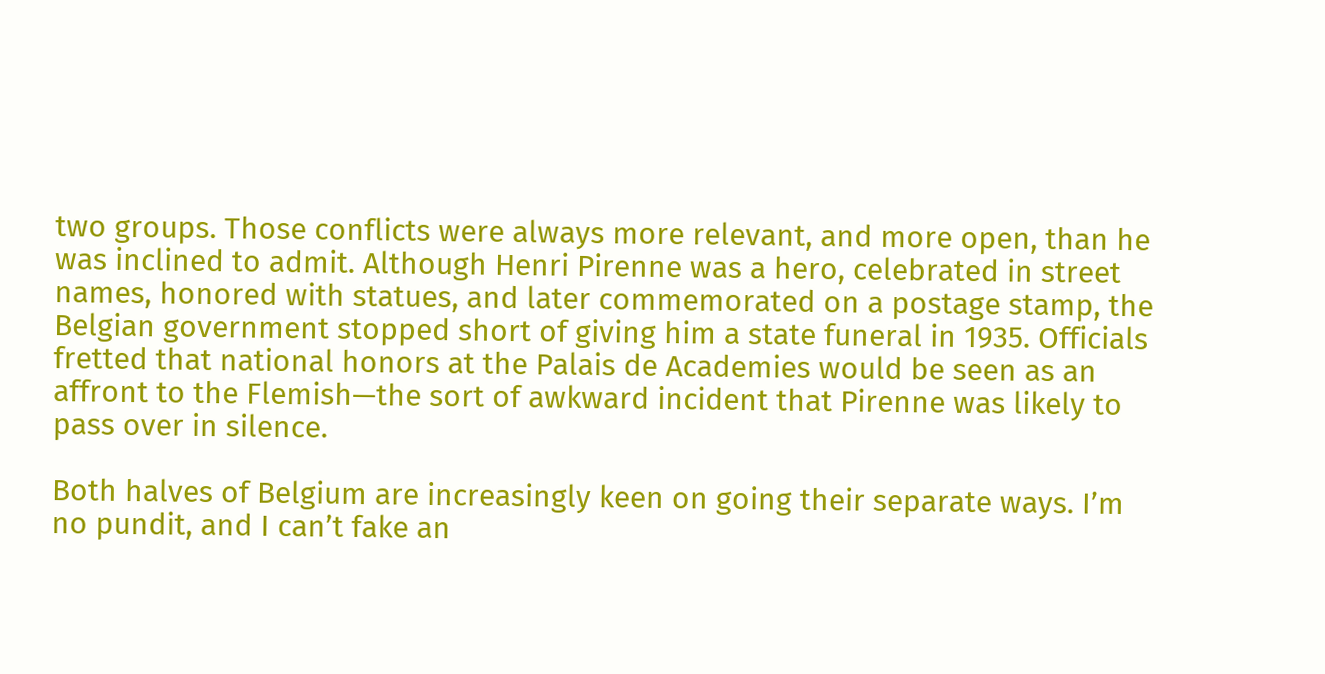two groups. Those conflicts were always more relevant, and more open, than he was inclined to admit. Although Henri Pirenne was a hero, celebrated in street names, honored with statues, and later commemorated on a postage stamp, the Belgian government stopped short of giving him a state funeral in 1935. Officials fretted that national honors at the Palais de Academies would be seen as an affront to the Flemish—the sort of awkward incident that Pirenne was likely to pass over in silence.

Both halves of Belgium are increasingly keen on going their separate ways. I’m no pundit, and I can’t fake an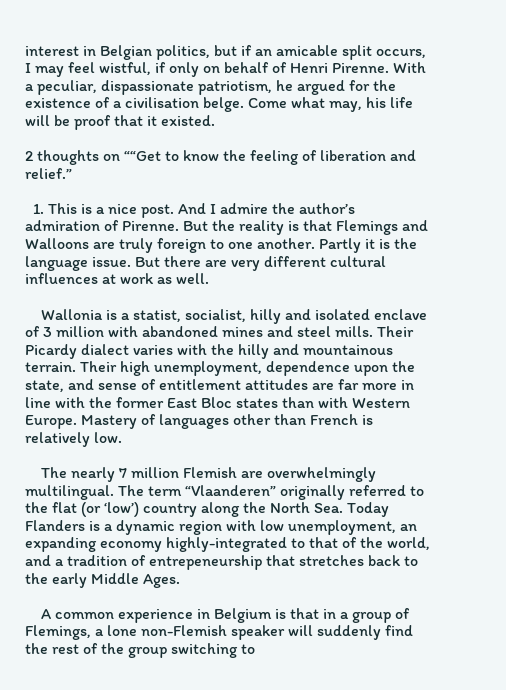interest in Belgian politics, but if an amicable split occurs, I may feel wistful, if only on behalf of Henri Pirenne. With a peculiar, dispassionate patriotism, he argued for the existence of a civilisation belge. Come what may, his life will be proof that it existed.

2 thoughts on ““Get to know the feeling of liberation and relief.”

  1. This is a nice post. And I admire the author’s admiration of Pirenne. But the reality is that Flemings and Walloons are truly foreign to one another. Partly it is the language issue. But there are very different cultural influences at work as well.

    Wallonia is a statist, socialist, hilly and isolated enclave of 3 million with abandoned mines and steel mills. Their Picardy dialect varies with the hilly and mountainous terrain. Their high unemployment, dependence upon the state, and sense of entitlement attitudes are far more in line with the former East Bloc states than with Western Europe. Mastery of languages other than French is relatively low.

    The nearly 7 million Flemish are overwhelmingly multilingual. The term “Vlaanderen” originally referred to the flat (or ‘low’) country along the North Sea. Today Flanders is a dynamic region with low unemployment, an expanding economy highly-integrated to that of the world, and a tradition of entrepeneurship that stretches back to the early Middle Ages.

    A common experience in Belgium is that in a group of Flemings, a lone non-Flemish speaker will suddenly find the rest of the group switching to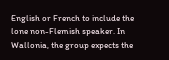English or French to include the lone non-Flemish speaker. In Wallonia, the group expects the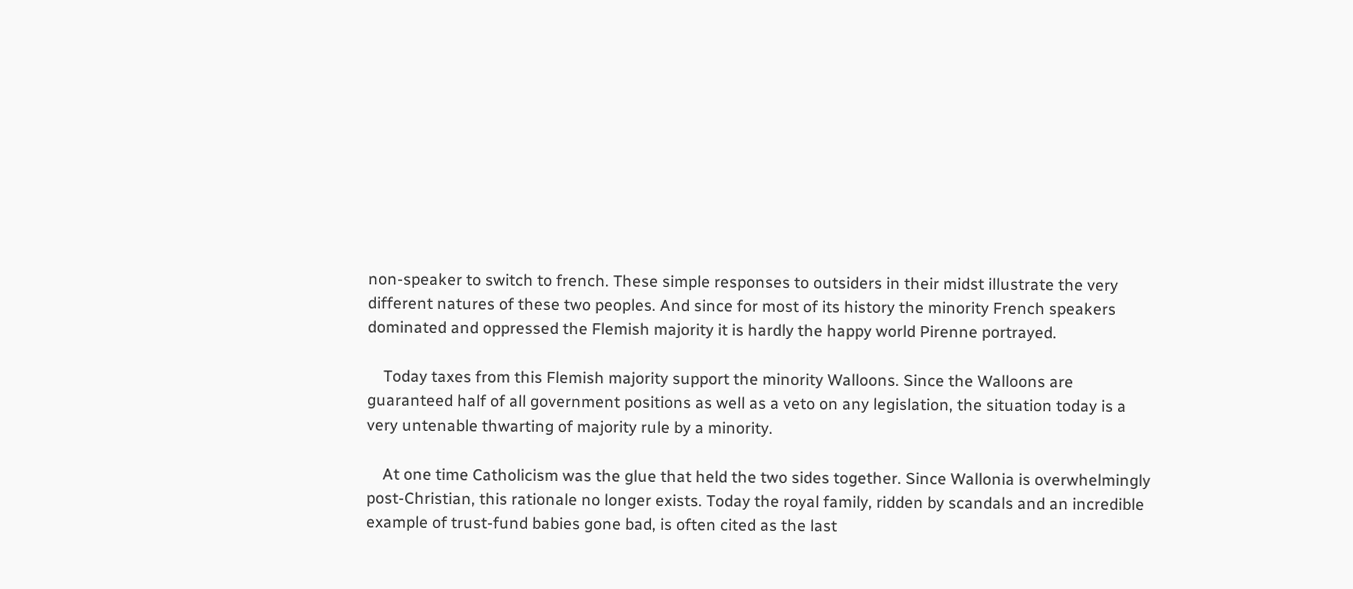non-speaker to switch to french. These simple responses to outsiders in their midst illustrate the very different natures of these two peoples. And since for most of its history the minority French speakers dominated and oppressed the Flemish majority it is hardly the happy world Pirenne portrayed.

    Today taxes from this Flemish majority support the minority Walloons. Since the Walloons are guaranteed half of all government positions as well as a veto on any legislation, the situation today is a very untenable thwarting of majority rule by a minority.

    At one time Catholicism was the glue that held the two sides together. Since Wallonia is overwhelmingly post-Christian, this rationale no longer exists. Today the royal family, ridden by scandals and an incredible example of trust-fund babies gone bad, is often cited as the last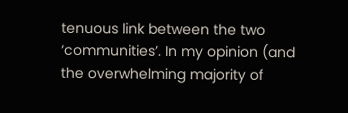tenuous link between the two ‘communities’. In my opinion (and the overwhelming majority of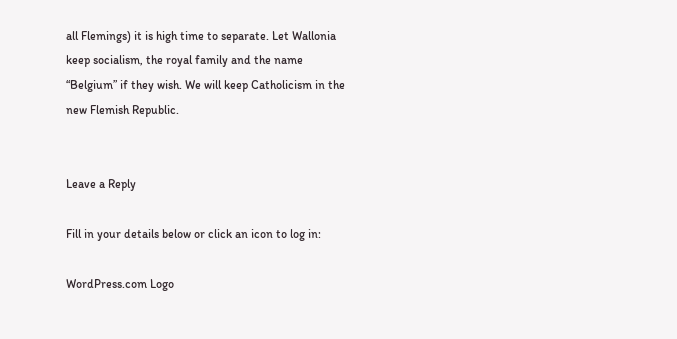all Flemings) it is high time to separate. Let Wallonia keep socialism, the royal family and the name “Belgium” if they wish. We will keep Catholicism in the new Flemish Republic.


Leave a Reply

Fill in your details below or click an icon to log in:

WordPress.com Logo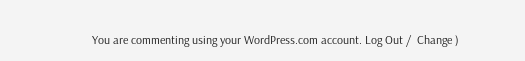You are commenting using your WordPress.com account. Log Out /  Change )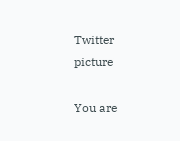Twitter picture

You are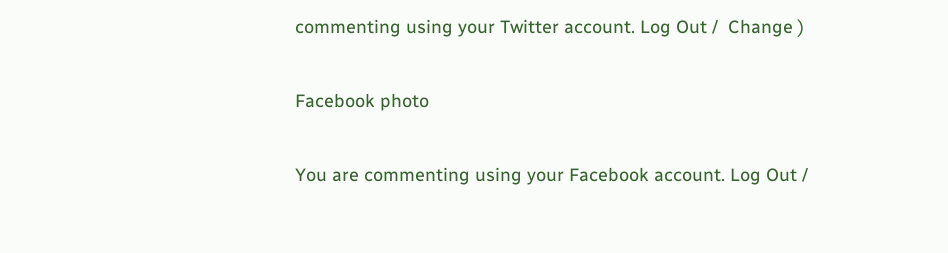commenting using your Twitter account. Log Out /  Change )

Facebook photo

You are commenting using your Facebook account. Log Out /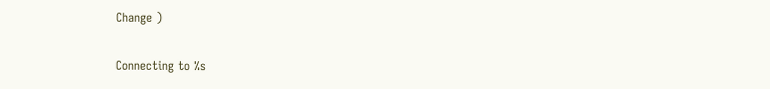Change )

Connecting to %s